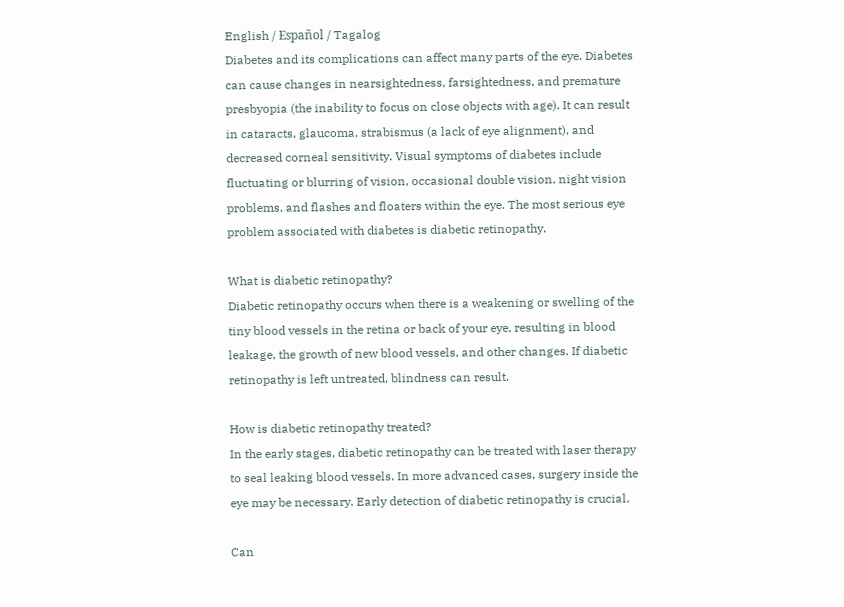English / Español / Tagalog
Diabetes and its complications can affect many parts of the eye. Diabetes can cause changes in nearsightedness, farsightedness, and premature presbyopia (the inability to focus on close objects with age). It can result in cataracts, glaucoma, strabismus (a lack of eye alignment), and decreased corneal sensitivity. Visual symptoms of diabetes include fluctuating or blurring of vision, occasional double vision, night vision problems, and flashes and floaters within the eye. The most serious eye problem associated with diabetes is diabetic retinopathy.

What is diabetic retinopathy?
Diabetic retinopathy occurs when there is a weakening or swelling of the tiny blood vessels in the retina or back of your eye, resulting in blood leakage, the growth of new blood vessels, and other changes. If diabetic retinopathy is left untreated, blindness can result.

How is diabetic retinopathy treated?
In the early stages, diabetic retinopathy can be treated with laser therapy to seal leaking blood vessels. In more advanced cases, surgery inside the eye may be necessary. Early detection of diabetic retinopathy is crucial.

Can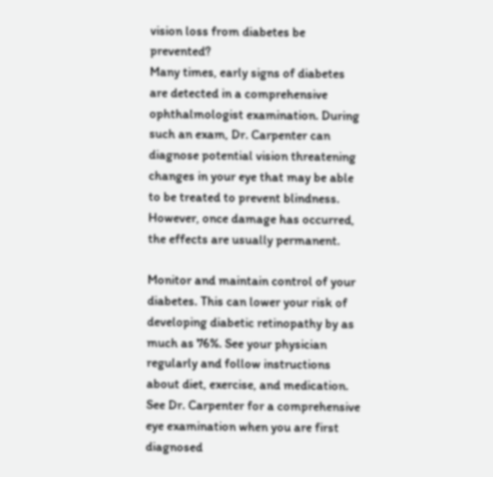vision loss from diabetes be prevented?
Many times, early signs of diabetes are detected in a comprehensive ophthalmologist examination. During such an exam, Dr. Carpenter can diagnose potential vision threatening changes in your eye that may be able to be treated to prevent blindness. However, once damage has occurred, the effects are usually permanent.

Monitor and maintain control of your diabetes. This can lower your risk of developing diabetic retinopathy by as much as 76%. See your physician regularly and follow instructions about diet, exercise, and medication. See Dr. Carpenter for a comprehensive eye examination when you are first diagnosed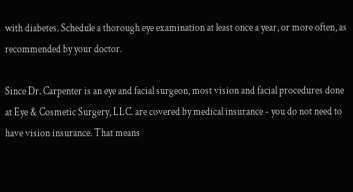with diabetes. Schedule a thorough eye examination at least once a year, or more often, as recommended by your doctor.

Since Dr. Carpenter is an eye and facial surgeon, most vision and facial procedures done at Eye & Cosmetic Surgery, LLC. are covered by medical insurance - you do not need to have vision insurance. That means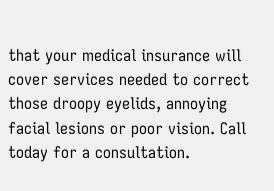that your medical insurance will cover services needed to correct those droopy eyelids, annoying facial lesions or poor vision. Call today for a consultation.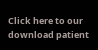Click here to our download patient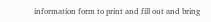information form to print and fill out and bring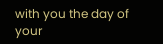with you the day of your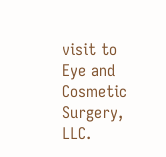visit to Eye and Cosmetic Surgery, LLC.